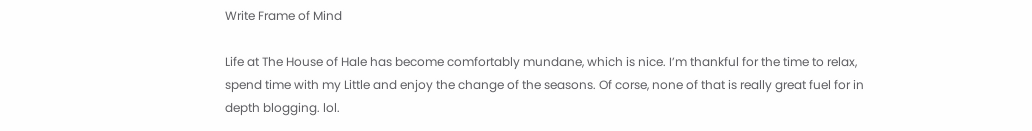Write Frame of Mind

Life at The House of Hale has become comfortably mundane, which is nice. I’m thankful for the time to relax, spend time with my Little and enjoy the change of the seasons. Of corse, none of that is really great fuel for in depth blogging. lol.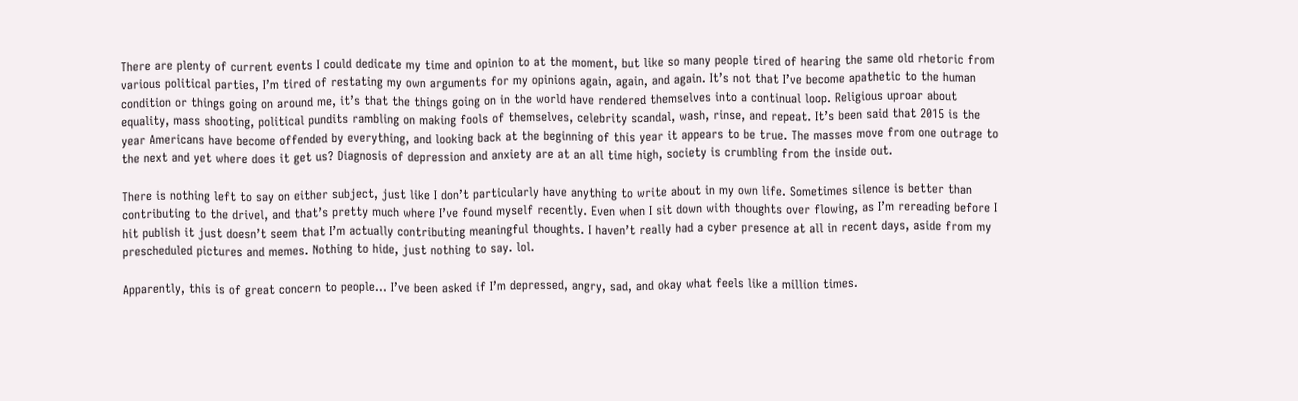There are plenty of current events I could dedicate my time and opinion to at the moment, but like so many people tired of hearing the same old rhetoric from various political parties, I’m tired of restating my own arguments for my opinions again, again, and again. It’s not that I’ve become apathetic to the human condition or things going on around me, it’s that the things going on in the world have rendered themselves into a continual loop. Religious uproar about equality, mass shooting, political pundits rambling on making fools of themselves, celebrity scandal, wash, rinse, and repeat. It’s been said that 2015 is the year Americans have become offended by everything, and looking back at the beginning of this year it appears to be true. The masses move from one outrage to the next and yet where does it get us? Diagnosis of depression and anxiety are at an all time high, society is crumbling from the inside out.

There is nothing left to say on either subject, just like I don’t particularly have anything to write about in my own life. Sometimes silence is better than contributing to the drivel, and that’s pretty much where I’ve found myself recently. Even when I sit down with thoughts over flowing, as I’m rereading before I hit publish it just doesn’t seem that I’m actually contributing meaningful thoughts. I haven’t really had a cyber presence at all in recent days, aside from my prescheduled pictures and memes. Nothing to hide, just nothing to say. lol.

Apparently, this is of great concern to people… I’ve been asked if I’m depressed, angry, sad, and okay what feels like a million times.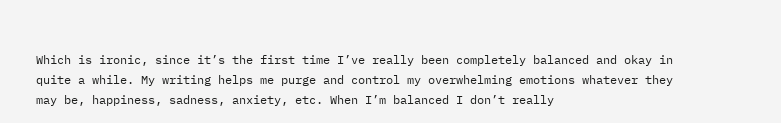Which is ironic, since it’s the first time I’ve really been completely balanced and okay in quite a while. My writing helps me purge and control my overwhelming emotions whatever they may be, happiness, sadness, anxiety, etc. When I’m balanced I don’t really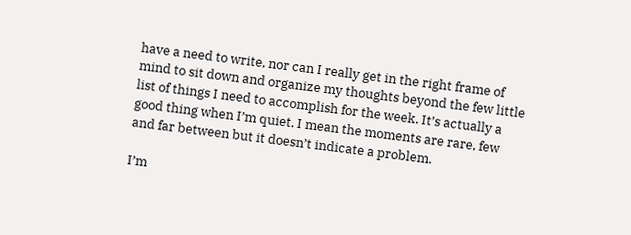have a need to write, nor can I really get in the right frame of mind to sit down and organize my thoughts beyond the few little list of things I need to accomplish for the week. It’s actually a good thing when I’m quiet. I mean the moments are rare, few and far between but it doesn’t indicate a problem.

I’m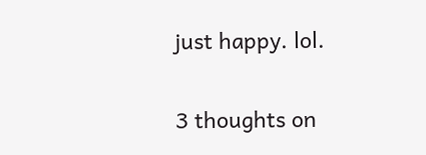just happy. lol.

3 thoughts on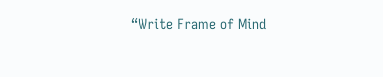“Write Frame of Mind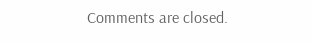Comments are closed.